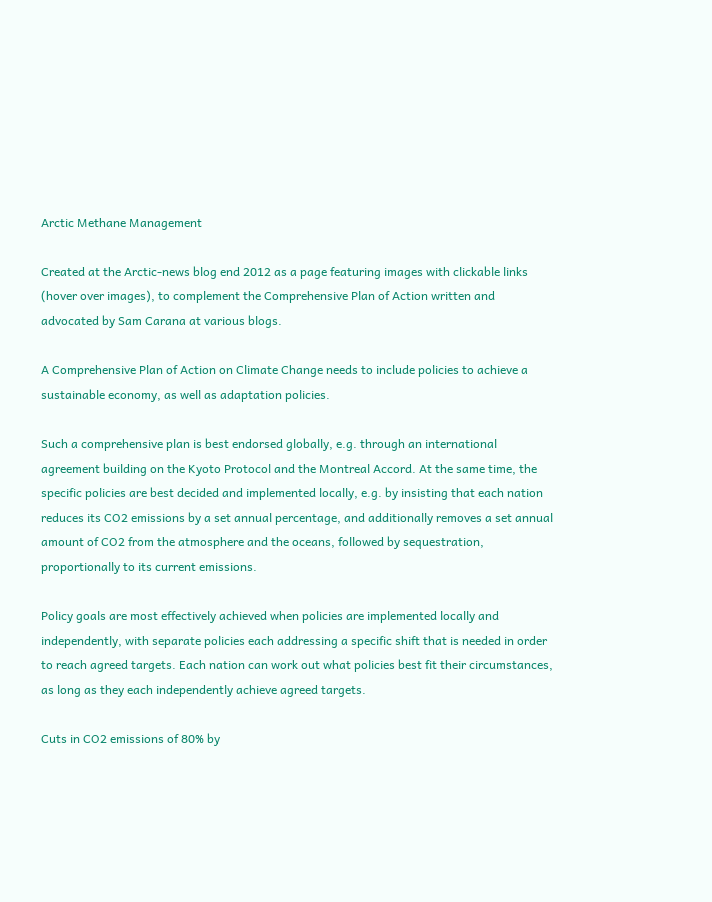Arctic Methane Management

Created at the Arctic-news blog end 2012 as a page featuring images with clickable links (hover over images), to complement the Comprehensive Plan of Action written and advocated by Sam Carana at various blogs.

A Comprehensive Plan of Action on Climate Change needs to include policies to achieve a sustainable economy, as well as adaptation policies.

Such a comprehensive plan is best endorsed globally, e.g. through an international agreement building on the Kyoto Protocol and the Montreal Accord. At the same time, the specific policies are best decided and implemented locally, e.g. by insisting that each nation reduces its CO2 emissions by a set annual percentage, and additionally removes a set annual amount of CO2 from the atmosphere and the oceans, followed by sequestration, proportionally to its current emissions.

Policy goals are most effectively achieved when policies are implemented locally and independently, with separate policies each addressing a specific shift that is needed in order to reach agreed targets. Each nation can work out what policies best fit their circumstances, as long as they each independently achieve agreed targets.

Cuts in CO2 emissions of 80% by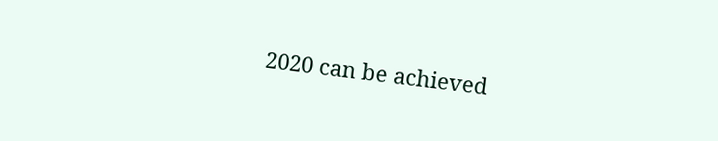2020 can be achieved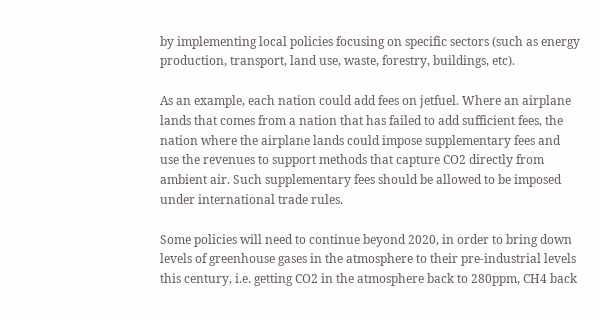by implementing local policies focusing on specific sectors (such as energy production, transport, land use, waste, forestry, buildings, etc).

As an example, each nation could add fees on jetfuel. Where an airplane lands that comes from a nation that has failed to add sufficient fees, the nation where the airplane lands could impose supplementary fees and use the revenues to support methods that capture CO2 directly from ambient air. Such supplementary fees should be allowed to be imposed under international trade rules.

Some policies will need to continue beyond 2020, in order to bring down levels of greenhouse gases in the atmosphere to their pre-industrial levels this century, i.e. getting CO2 in the atmosphere back to 280ppm, CH4 back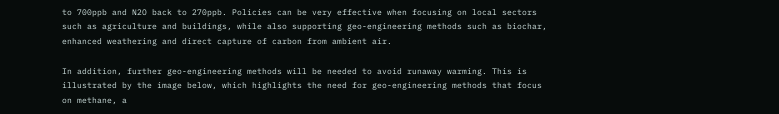to 700ppb and N2O back to 270ppb. Policies can be very effective when focusing on local sectors such as agriculture and buildings, while also supporting geo-engineering methods such as biochar, enhanced weathering and direct capture of carbon from ambient air.

In addition, further geo-engineering methods will be needed to avoid runaway warming. This is illustrated by the image below, which highlights the need for geo-engineering methods that focus on methane, a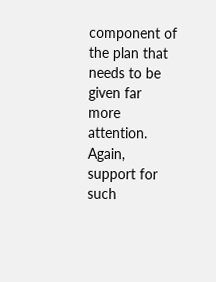component of the plan that needs to be given far more attention. Again, support for such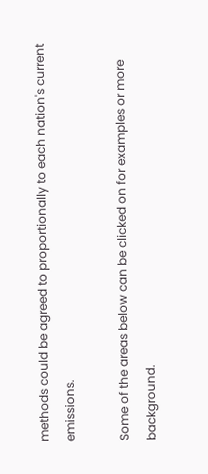methods could be agreed to proportionally to each nation's current emissions.

Some of the areas below can be clicked on for examples or more background.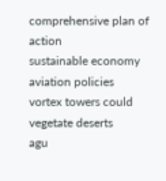comprehensive plan of action
sustainable economy
aviation policies
vortex towers could vegetate deserts
agu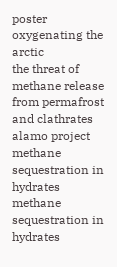poster
oxygenating the arctic
the threat of methane release from permafrost and clathrates
alamo project
methane sequestration in hydrates
methane sequestration in hydrates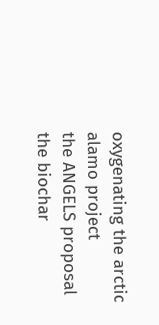oxygenating the arctic
alamo project
the ANGELS proposal
the biochar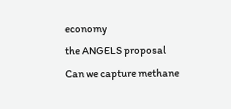economy
the ANGELS proposal
Can we capture methane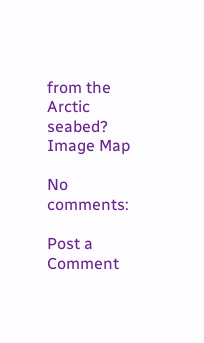from the Arctic seabed?
Image Map

No comments:

Post a Comment